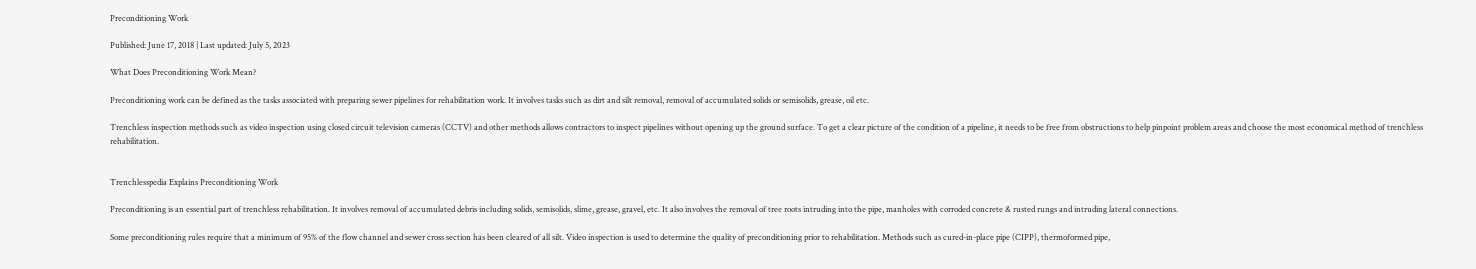Preconditioning Work

Published: June 17, 2018 | Last updated: July 5, 2023

What Does Preconditioning Work Mean?

Preconditioning work can be defined as the tasks associated with preparing sewer pipelines for rehabilitation work. It involves tasks such as dirt and silt removal, removal of accumulated solids or semisolids, grease, oil etc.

Trenchless inspection methods such as video inspection using closed circuit television cameras (CCTV) and other methods allows contractors to inspect pipelines without opening up the ground surface. To get a clear picture of the condition of a pipeline, it needs to be free from obstructions to help pinpoint problem areas and choose the most economical method of trenchless rehabilitation.


Trenchlesspedia Explains Preconditioning Work

Preconditioning is an essential part of trenchless rehabilitation. It involves removal of accumulated debris including solids, semisolids, slime, grease, gravel, etc. It also involves the removal of tree roots intruding into the pipe, manholes with corroded concrete & rusted rungs and intruding lateral connections.

Some preconditioning rules require that a minimum of 95% of the flow channel and sewer cross section has been cleared of all silt. Video inspection is used to determine the quality of preconditioning prior to rehabilitation. Methods such as cured-in-place pipe (CIPP), thermoformed pipe,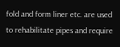fold and form liner etc. are used to rehabilitate pipes and require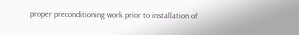proper preconditioning work prior to installation of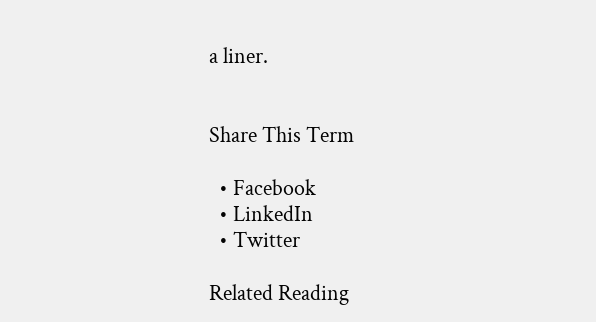a liner.


Share This Term

  • Facebook
  • LinkedIn
  • Twitter

Related Reading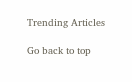Trending Articles

Go back to top